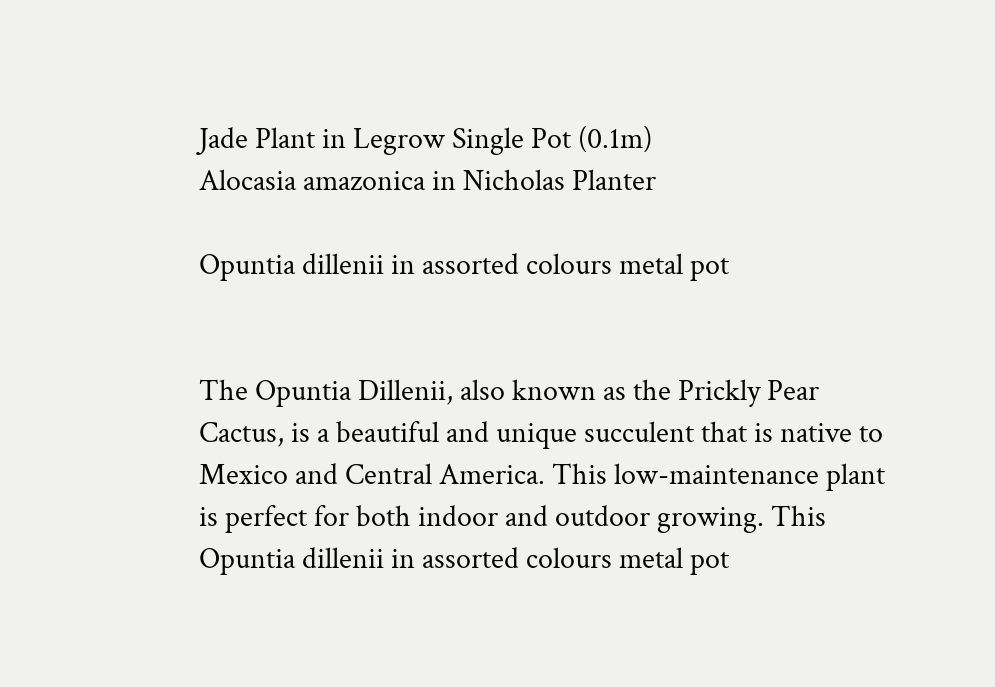Jade Plant in Legrow Single Pot (0.1m)
Alocasia amazonica in Nicholas Planter

Opuntia dillenii in assorted colours metal pot


The Opuntia Dillenii, also known as the Prickly Pear Cactus, is a beautiful and unique succulent that is native to Mexico and Central America. This low-maintenance plant is perfect for both indoor and outdoor growing. This Opuntia dillenii in assorted colours metal pot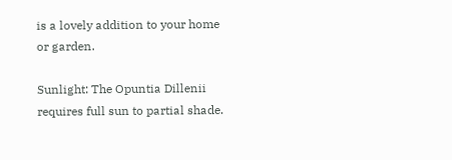is a lovely addition to your home or garden.

Sunlight: The Opuntia Dillenii requires full sun to partial shade.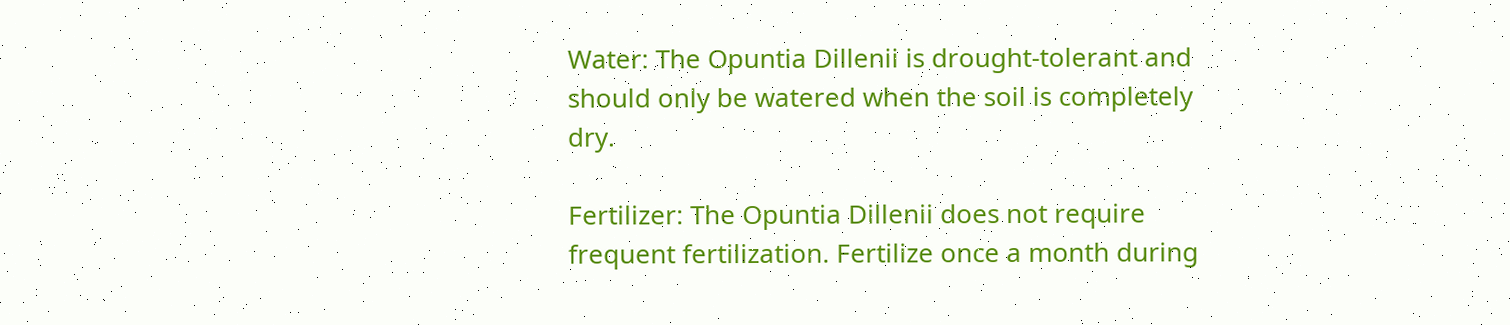Water: The Opuntia Dillenii is drought-tolerant and should only be watered when the soil is completely dry.

Fertilizer: The Opuntia Dillenii does not require frequent fertilization. Fertilize once a month during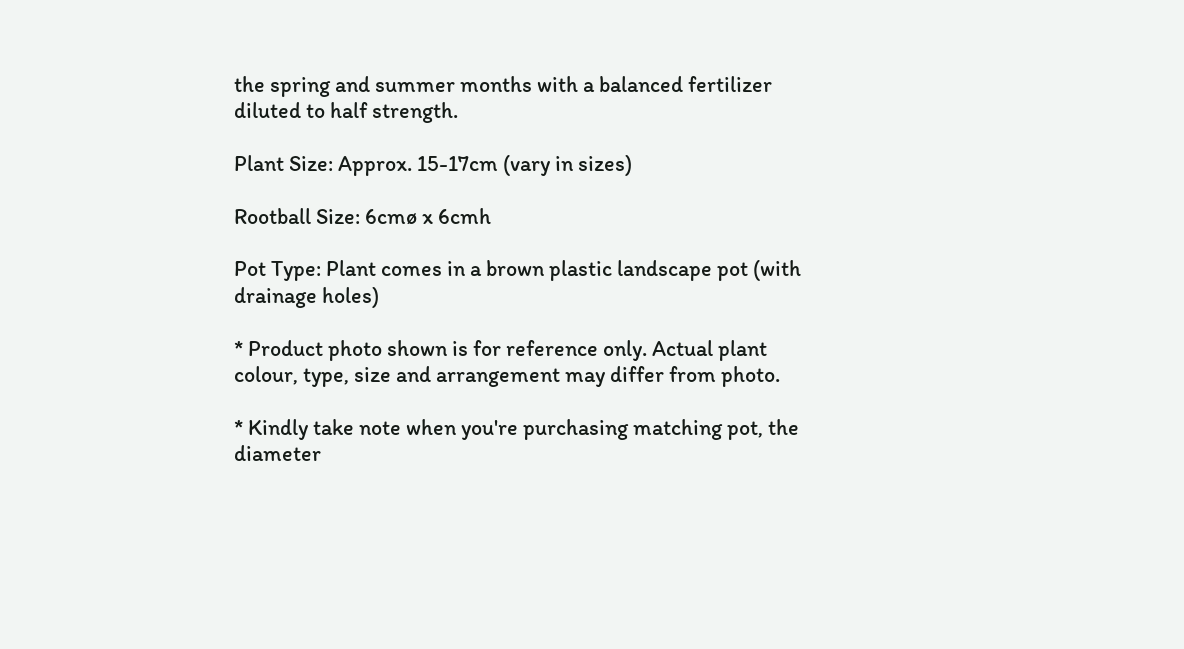the spring and summer months with a balanced fertilizer diluted to half strength.

Plant Size: Approx. 15-17cm (vary in sizes)

Rootball Size: 6cmø x 6cmh

Pot Type: Plant comes in a brown plastic landscape pot (with drainage holes)

* Product photo shown is for reference only. Actual plant colour, type, size and arrangement may differ from photo.

* Kindly take note when you're purchasing matching pot, the diameter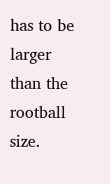has to be larger than the rootball size.